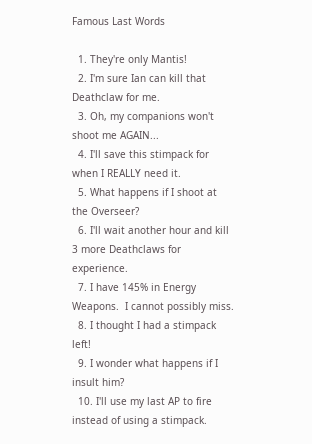Famous Last Words

  1. They're only Mantis!
  2. I'm sure Ian can kill that Deathclaw for me.
  3. Oh, my companions won't shoot me AGAIN...
  4. I'll save this stimpack for when I REALLY need it.
  5. What happens if I shoot at the Overseer?
  6. I'll wait another hour and kill 3 more Deathclaws for experience.
  7. I have 145% in Energy Weapons.  I cannot possibly miss.
  8. I thought I had a stimpack left!
  9. I wonder what happens if I insult him?
  10. I'll use my last AP to fire instead of using a stimpack.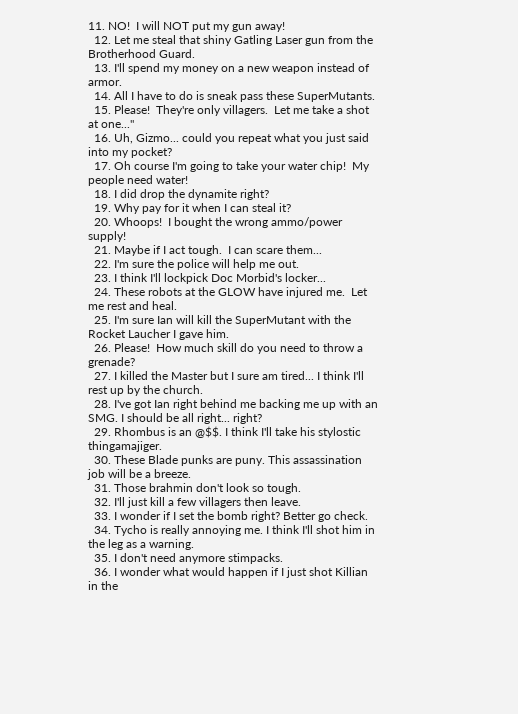11. NO!  I will NOT put my gun away!
  12. Let me steal that shiny Gatling Laser gun from the Brotherhood Guard.
  13. I'll spend my money on a new weapon instead of armor.
  14. All I have to do is sneak pass these SuperMutants.
  15. Please!  They're only villagers.  Let me take a shot at one..."
  16. Uh, Gizmo... could you repeat what you just said into my pocket?
  17. Oh course I'm going to take your water chip!  My people need water!
  18. I did drop the dynamite right?
  19. Why pay for it when I can steal it?
  20. Whoops!  I bought the wrong ammo/power supply!
  21. Maybe if I act tough.  I can scare them...
  22. I'm sure the police will help me out.
  23. I think I'll lockpick Doc Morbid's locker...
  24. These robots at the GLOW have injured me.  Let me rest and heal.
  25. I'm sure Ian will kill the SuperMutant with the Rocket Laucher I gave him.
  26. Please!  How much skill do you need to throw a grenade?
  27. I killed the Master but I sure am tired... I think I'll rest up by the church.
  28. I've got Ian right behind me backing me up with an SMG. I should be all right... right?
  29. Rhombus is an @$$. I think I'll take his stylostic thingamajiger.
  30. These Blade punks are puny. This assassination job will be a breeze.
  31. Those brahmin don't look so tough.
  32. I'll just kill a few villagers then leave.
  33. I wonder if I set the bomb right? Better go check.
  34. Tycho is really annoying me. I think I'll shot him in the leg as a warning.
  35. I don't need anymore stimpacks.
  36. I wonder what would happen if I just shot Killian in the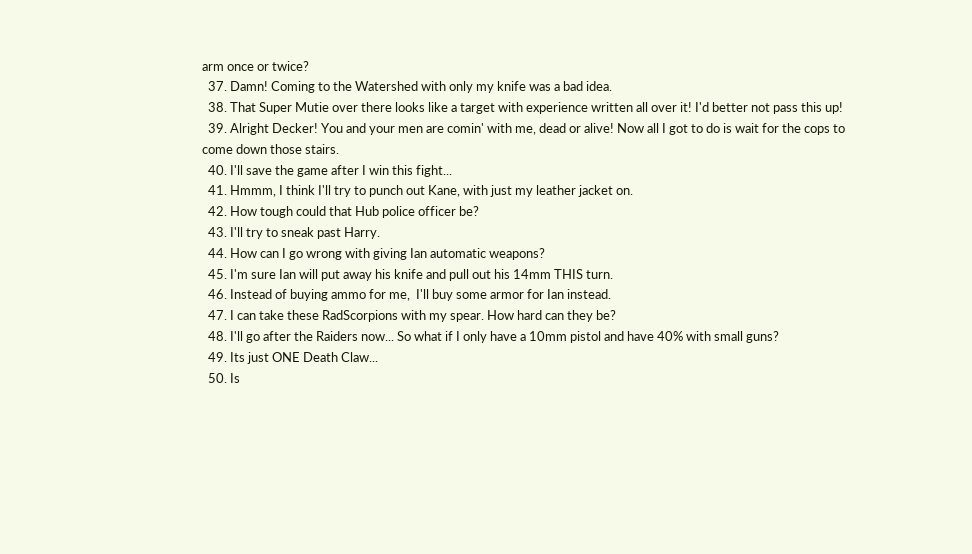arm once or twice?
  37. Damn! Coming to the Watershed with only my knife was a bad idea.
  38. That Super Mutie over there looks like a target with experience written all over it! I'd better not pass this up!
  39. Alright Decker! You and your men are comin' with me, dead or alive! Now all I got to do is wait for the cops to come down those stairs.
  40. I'll save the game after I win this fight...
  41. Hmmm, I think I'll try to punch out Kane, with just my leather jacket on.
  42. How tough could that Hub police officer be?
  43. I'll try to sneak past Harry.
  44. How can I go wrong with giving Ian automatic weapons?
  45. I'm sure Ian will put away his knife and pull out his 14mm THIS turn.
  46. Instead of buying ammo for me,  I'll buy some armor for Ian instead.
  47. I can take these RadScorpions with my spear. How hard can they be?
  48. I'll go after the Raiders now... So what if I only have a 10mm pistol and have 40% with small guns?
  49. Its just ONE Death Claw...
  50. Is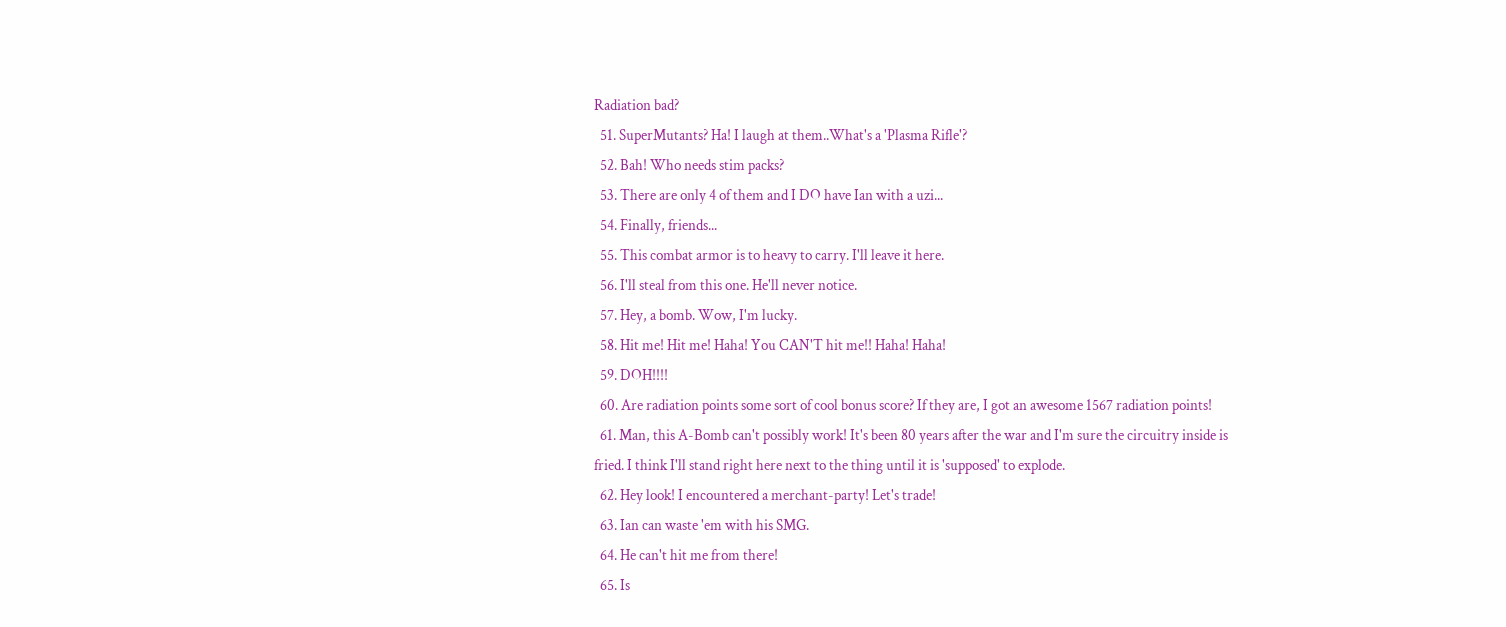Radiation bad?
  51. SuperMutants? Ha! I laugh at them..What's a 'Plasma Rifle'?
  52. Bah! Who needs stim packs?
  53. There are only 4 of them and I DO have Ian with a uzi...
  54. Finally, friends...
  55. This combat armor is to heavy to carry. I'll leave it here.
  56. I'll steal from this one. He'll never notice.
  57. Hey, a bomb. Wow, I'm lucky.
  58. Hit me! Hit me! Haha! You CAN'T hit me!! Haha! Haha!
  59. DOH!!!!
  60. Are radiation points some sort of cool bonus score? If they are, I got an awesome 1567 radiation points!
  61. Man, this A-Bomb can't possibly work! It's been 80 years after the war and I'm sure the circuitry inside is fried. I think I'll stand right here next to the thing until it is 'supposed' to explode.
  62. Hey look! I encountered a merchant-party! Let's trade!
  63. Ian can waste 'em with his SMG.
  64. He can't hit me from there!
  65. Is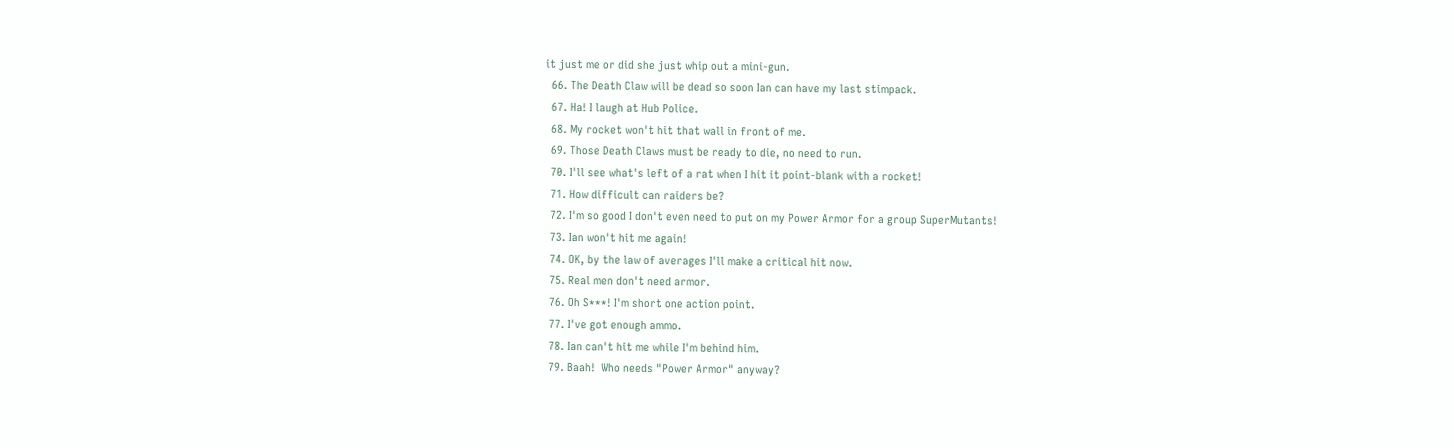it just me or did she just whip out a mini-gun.
  66. The Death Claw will be dead so soon Ian can have my last stimpack.
  67. Ha! I laugh at Hub Police.
  68. My rocket won't hit that wall in front of me.
  69. Those Death Claws must be ready to die, no need to run.
  70. I'll see what's left of a rat when I hit it point-blank with a rocket!
  71. How difficult can raiders be?
  72. I'm so good I don't even need to put on my Power Armor for a group SuperMutants!
  73. Ian won't hit me again!
  74. OK, by the law of averages I'll make a critical hit now.
  75. Real men don't need armor.
  76. Oh S***! I'm short one action point.
  77. I've got enough ammo.
  78. Ian can't hit me while I'm behind him.
  79. Baah!  Who needs "Power Armor" anyway?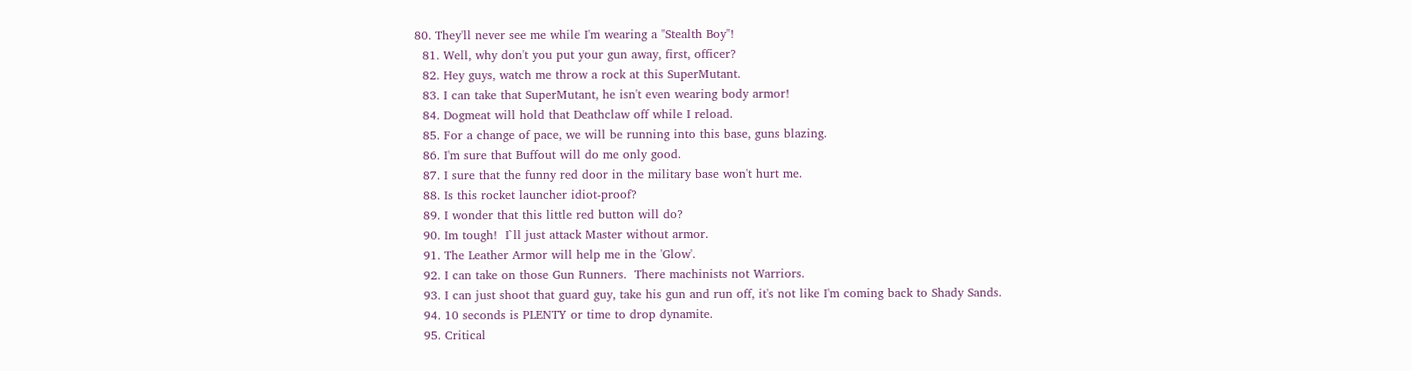80. They'll never see me while I'm wearing a "Stealth Boy"!
  81. Well, why don't you put your gun away, first, officer?
  82. Hey guys, watch me throw a rock at this SuperMutant.
  83. I can take that SuperMutant, he isn't even wearing body armor!
  84. Dogmeat will hold that Deathclaw off while I reload.
  85. For a change of pace, we will be running into this base, guns blazing.
  86. I'm sure that Buffout will do me only good.
  87. I sure that the funny red door in the military base won't hurt me.
  88. Is this rocket launcher idiot-proof?
  89. I wonder that this little red button will do?
  90. Im tough!  I`ll just attack Master without armor.
  91. The Leather Armor will help me in the 'Glow'.
  92. I can take on those Gun Runners.  There machinists not Warriors.
  93. I can just shoot that guard guy, take his gun and run off, it's not like I'm coming back to Shady Sands.
  94. 10 seconds is PLENTY or time to drop dynamite.
  95. Critical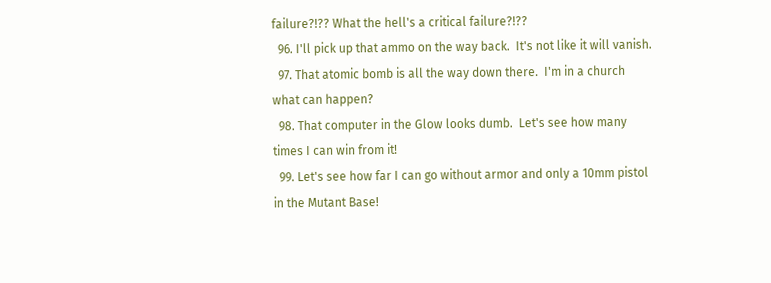failure?!?? What the hell's a critical failure?!??
  96. I'll pick up that ammo on the way back.  It's not like it will vanish.
  97. That atomic bomb is all the way down there.  I'm in a church what can happen?
  98. That computer in the Glow looks dumb.  Let's see how many times I can win from it!
  99. Let's see how far I can go without armor and only a 10mm pistol in the Mutant Base!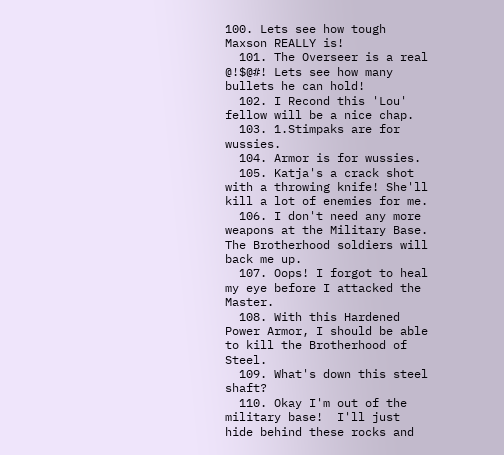100. Lets see how tough Maxson REALLY is!
  101. The Overseer is a real @!$@#! Lets see how many bullets he can hold!
  102. I Recond this 'Lou' fellow will be a nice chap.
  103. 1.Stimpaks are for wussies.
  104. Armor is for wussies.
  105. Katja's a crack shot with a throwing knife! She'll kill a lot of enemies for me.
  106. I don't need any more weapons at the Military Base. The Brotherhood soldiers will back me up.
  107. Oops! I forgot to heal my eye before I attacked the Master.
  108. With this Hardened Power Armor, I should be able to kill the Brotherhood of Steel.
  109. What's down this steel shaft?
  110. Okay I'm out of the military base!  I'll just hide behind these rocks and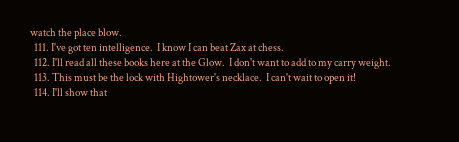watch the place blow.
  111. I've got ten intelligence.  I know I can beat Zax at chess.
  112. I'll read all these books here at the Glow.  I don't want to add to my carry weight.
  113. This must be the lock with Hightower's necklace.  I can't wait to open it!
  114. I'll show that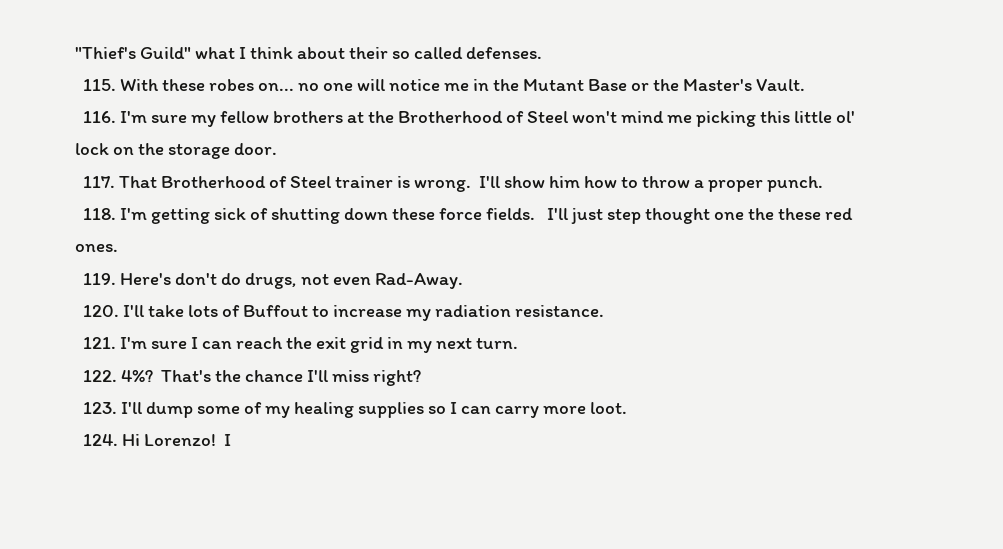"Thief's Guild" what I think about their so called defenses.
  115. With these robes on... no one will notice me in the Mutant Base or the Master's Vault.
  116. I'm sure my fellow brothers at the Brotherhood of Steel won't mind me picking this little ol' lock on the storage door.
  117. That Brotherhood of Steel trainer is wrong.  I'll show him how to throw a proper punch.
  118. I'm getting sick of shutting down these force fields.   I'll just step thought one the these red ones.
  119. Here's don't do drugs, not even Rad-Away.
  120. I'll take lots of Buffout to increase my radiation resistance.
  121. I'm sure I can reach the exit grid in my next turn.
  122. 4%?  That's the chance I'll miss right?
  123. I'll dump some of my healing supplies so I can carry more loot.
  124. Hi Lorenzo!  I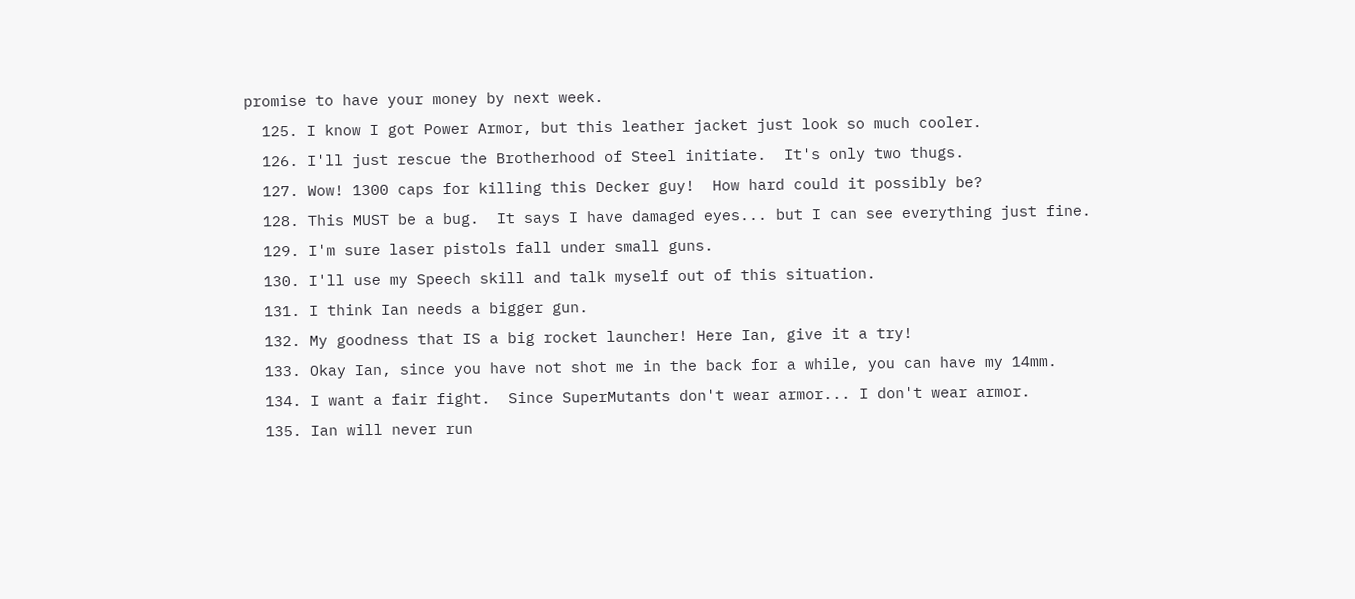promise to have your money by next week.
  125. I know I got Power Armor, but this leather jacket just look so much cooler.
  126. I'll just rescue the Brotherhood of Steel initiate.  It's only two thugs.
  127. Wow! 1300 caps for killing this Decker guy!  How hard could it possibly be?
  128. This MUST be a bug.  It says I have damaged eyes... but I can see everything just fine.
  129. I'm sure laser pistols fall under small guns.
  130. I'll use my Speech skill and talk myself out of this situation.
  131. I think Ian needs a bigger gun.
  132. My goodness that IS a big rocket launcher! Here Ian, give it a try!
  133. Okay Ian, since you have not shot me in the back for a while, you can have my 14mm.
  134. I want a fair fight.  Since SuperMutants don't wear armor... I don't wear armor.
  135. Ian will never run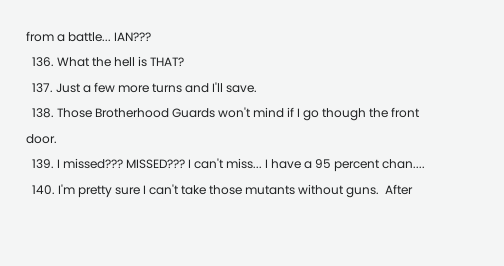from a battle... IAN???
  136. What the hell is THAT?
  137. Just a few more turns and I'll save.
  138. Those Brotherhood Guards won't mind if I go though the front door.
  139. I missed??? MISSED??? I can't miss... I have a 95 percent chan....
  140. I'm pretty sure I can't take those mutants without guns.  After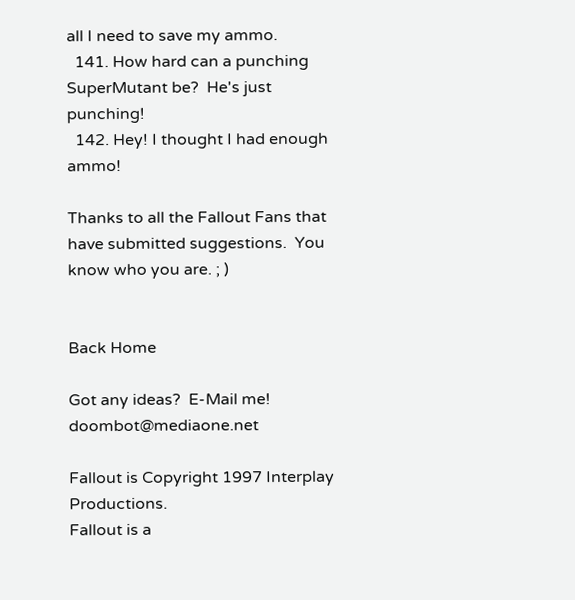all I need to save my ammo.
  141. How hard can a punching SuperMutant be?  He's just punching!
  142. Hey! I thought I had enough ammo!

Thanks to all the Fallout Fans that have submitted suggestions.  You know who you are. ; )


Back Home

Got any ideas?  E-Mail me!  doombot@mediaone.net

Fallout is Copyright 1997 Interplay Productions.
Fallout is a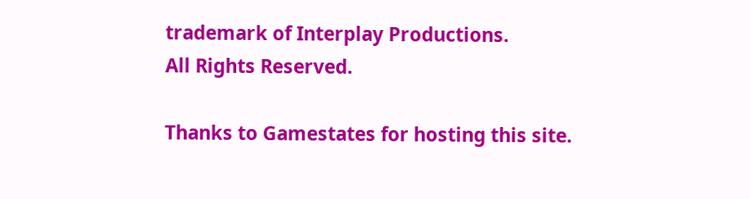trademark of Interplay Productions.
All Rights Reserved.

Thanks to Gamestates for hosting this site.